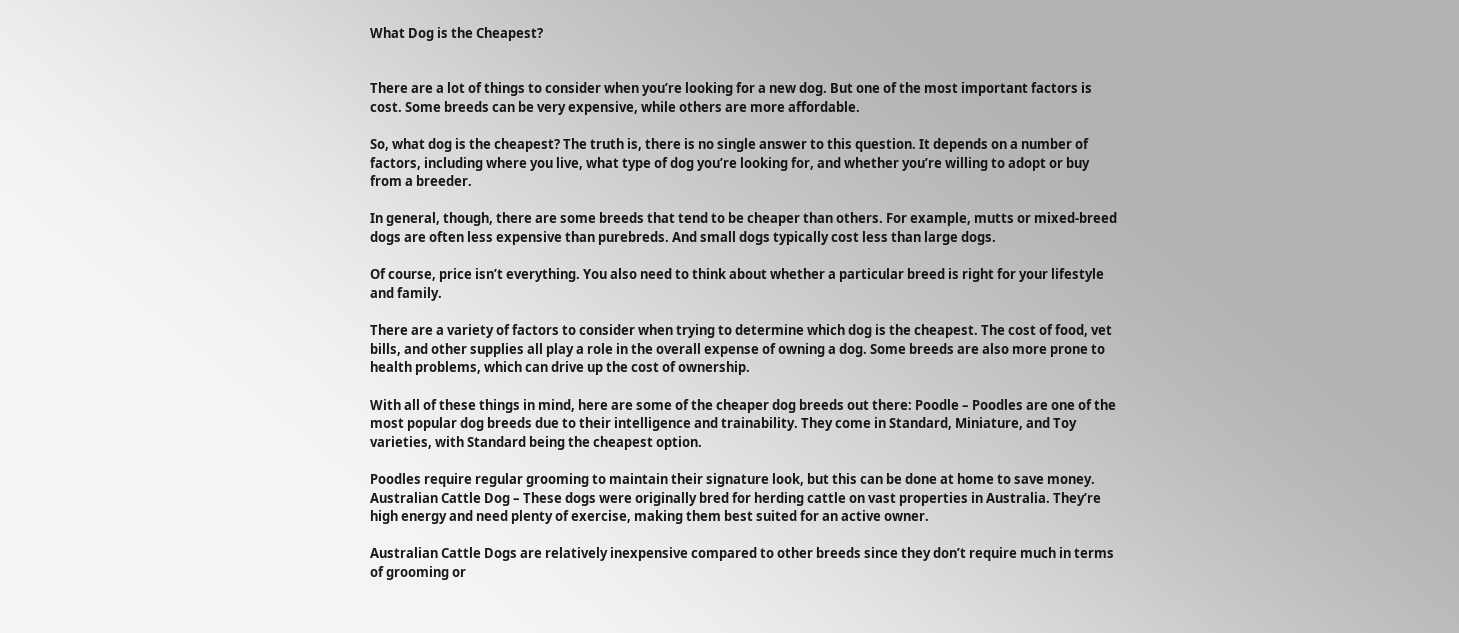What Dog is the Cheapest?


There are a lot of things to consider when you’re looking for a new dog. But one of the most important factors is cost. Some breeds can be very expensive, while others are more affordable.

So, what dog is the cheapest? The truth is, there is no single answer to this question. It depends on a number of factors, including where you live, what type of dog you’re looking for, and whether you’re willing to adopt or buy from a breeder.

In general, though, there are some breeds that tend to be cheaper than others. For example, mutts or mixed-breed dogs are often less expensive than purebreds. And small dogs typically cost less than large dogs.

Of course, price isn’t everything. You also need to think about whether a particular breed is right for your lifestyle and family.

There are a variety of factors to consider when trying to determine which dog is the cheapest. The cost of food, vet bills, and other supplies all play a role in the overall expense of owning a dog. Some breeds are also more prone to health problems, which can drive up the cost of ownership.

With all of these things in mind, here are some of the cheaper dog breeds out there: Poodle – Poodles are one of the most popular dog breeds due to their intelligence and trainability. They come in Standard, Miniature, and Toy varieties, with Standard being the cheapest option.

Poodles require regular grooming to maintain their signature look, but this can be done at home to save money. Australian Cattle Dog – These dogs were originally bred for herding cattle on vast properties in Australia. They’re high energy and need plenty of exercise, making them best suited for an active owner.

Australian Cattle Dogs are relatively inexpensive compared to other breeds since they don’t require much in terms of grooming or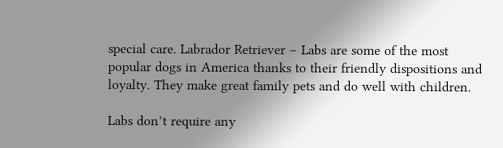special care. Labrador Retriever – Labs are some of the most popular dogs in America thanks to their friendly dispositions and loyalty. They make great family pets and do well with children.

Labs don’t require any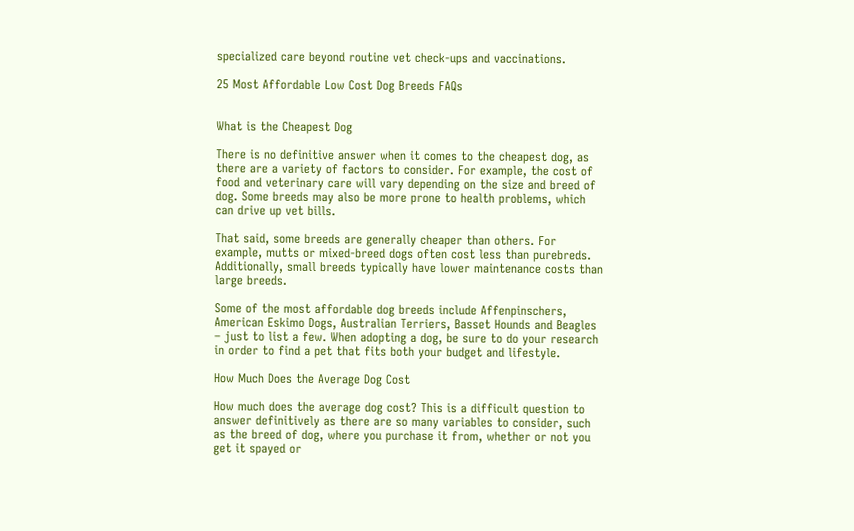specialized care beyond routine vet check-ups and vaccinations.

25 Most Affordable Low Cost Dog Breeds FAQs


What is the Cheapest Dog

There is no definitive answer when it comes to the cheapest dog, as there are a variety of factors to consider. For example, the cost of food and veterinary care will vary depending on the size and breed of dog. Some breeds may also be more prone to health problems, which can drive up vet bills.

That said, some breeds are generally cheaper than others. For example, mutts or mixed-breed dogs often cost less than purebreds. Additionally, small breeds typically have lower maintenance costs than large breeds.

Some of the most affordable dog breeds include Affenpinschers, American Eskimo Dogs, Australian Terriers, Basset Hounds and Beagles – just to list a few. When adopting a dog, be sure to do your research in order to find a pet that fits both your budget and lifestyle.

How Much Does the Average Dog Cost

How much does the average dog cost? This is a difficult question to answer definitively as there are so many variables to consider, such as the breed of dog, where you purchase it from, whether or not you get it spayed or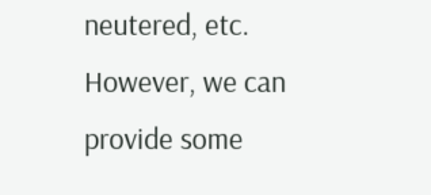neutered, etc. However, we can provide some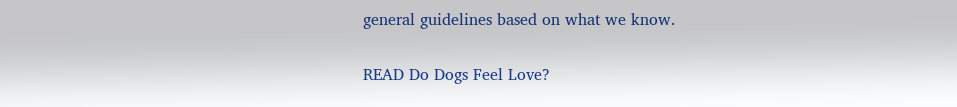general guidelines based on what we know.

READ Do Dogs Feel Love?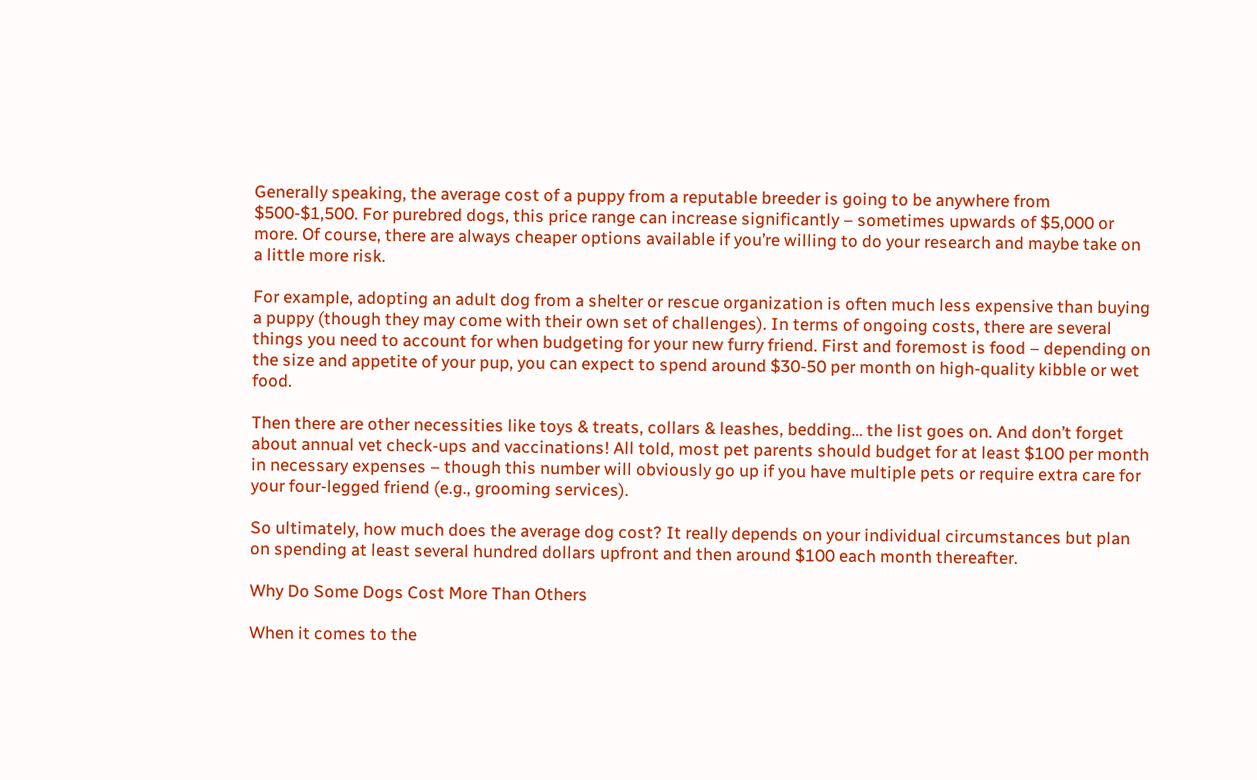Generally speaking, the average cost of a puppy from a reputable breeder is going to be anywhere from $500-$1,500. For purebred dogs, this price range can increase significantly – sometimes upwards of $5,000 or more. Of course, there are always cheaper options available if you’re willing to do your research and maybe take on a little more risk.

For example, adopting an adult dog from a shelter or rescue organization is often much less expensive than buying a puppy (though they may come with their own set of challenges). In terms of ongoing costs, there are several things you need to account for when budgeting for your new furry friend. First and foremost is food – depending on the size and appetite of your pup, you can expect to spend around $30-50 per month on high-quality kibble or wet food.

Then there are other necessities like toys & treats, collars & leashes, bedding… the list goes on. And don’t forget about annual vet check-ups and vaccinations! All told, most pet parents should budget for at least $100 per month in necessary expenses – though this number will obviously go up if you have multiple pets or require extra care for your four-legged friend (e.g., grooming services).

So ultimately, how much does the average dog cost? It really depends on your individual circumstances but plan on spending at least several hundred dollars upfront and then around $100 each month thereafter.

Why Do Some Dogs Cost More Than Others

When it comes to the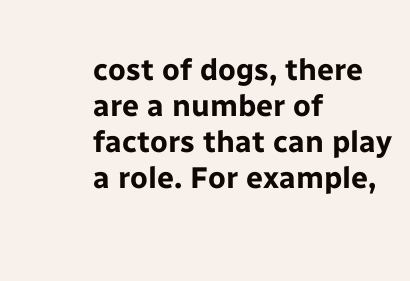cost of dogs, there are a number of factors that can play a role. For example,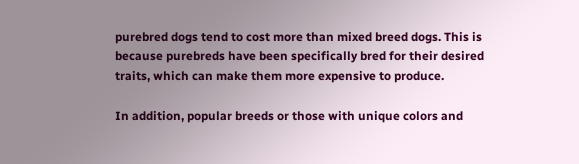purebred dogs tend to cost more than mixed breed dogs. This is because purebreds have been specifically bred for their desired traits, which can make them more expensive to produce.

In addition, popular breeds or those with unique colors and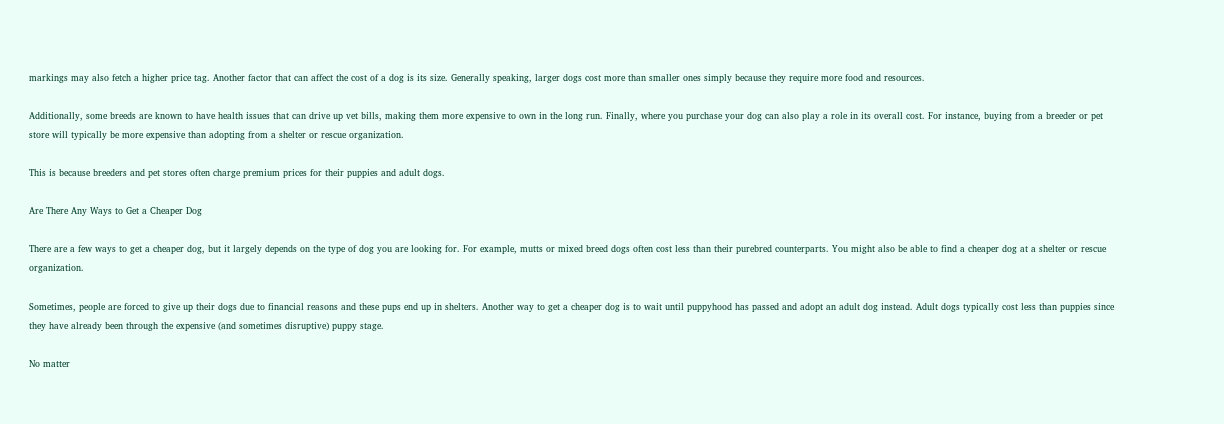markings may also fetch a higher price tag. Another factor that can affect the cost of a dog is its size. Generally speaking, larger dogs cost more than smaller ones simply because they require more food and resources.

Additionally, some breeds are known to have health issues that can drive up vet bills, making them more expensive to own in the long run. Finally, where you purchase your dog can also play a role in its overall cost. For instance, buying from a breeder or pet store will typically be more expensive than adopting from a shelter or rescue organization.

This is because breeders and pet stores often charge premium prices for their puppies and adult dogs.

Are There Any Ways to Get a Cheaper Dog

There are a few ways to get a cheaper dog, but it largely depends on the type of dog you are looking for. For example, mutts or mixed breed dogs often cost less than their purebred counterparts. You might also be able to find a cheaper dog at a shelter or rescue organization.

Sometimes, people are forced to give up their dogs due to financial reasons and these pups end up in shelters. Another way to get a cheaper dog is to wait until puppyhood has passed and adopt an adult dog instead. Adult dogs typically cost less than puppies since they have already been through the expensive (and sometimes disruptive) puppy stage.

No matter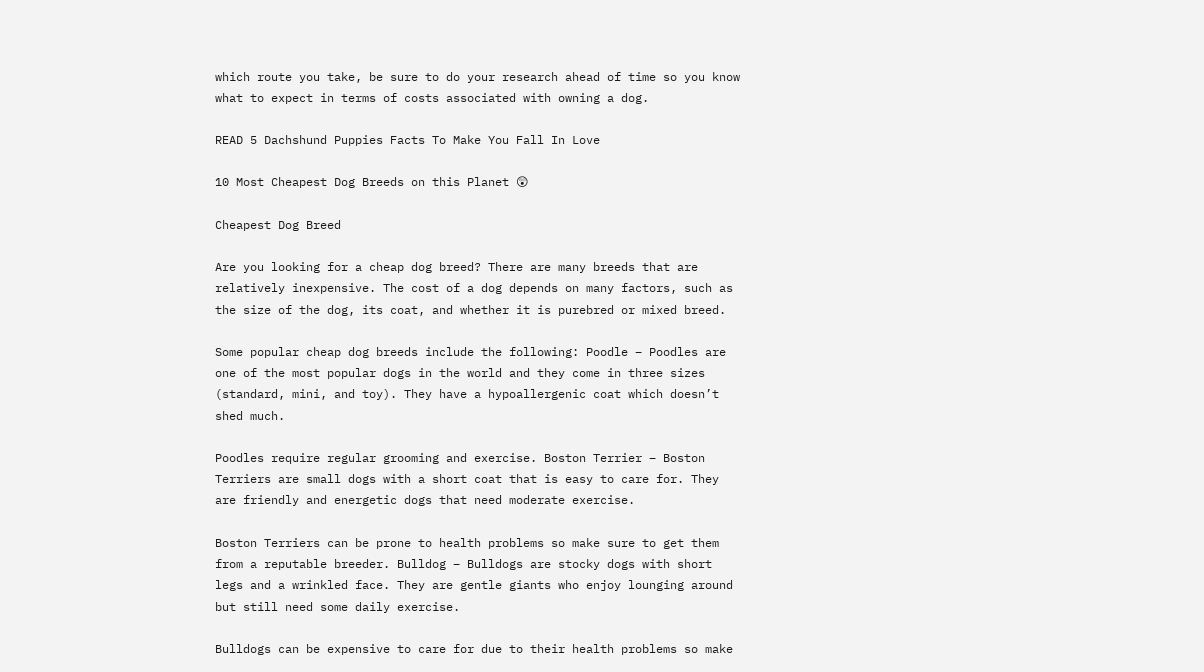which route you take, be sure to do your research ahead of time so you know what to expect in terms of costs associated with owning a dog.

READ 5 Dachshund Puppies Facts To Make You Fall In Love

10 Most Cheapest Dog Breeds on this Planet 😲

Cheapest Dog Breed

Are you looking for a cheap dog breed? There are many breeds that are relatively inexpensive. The cost of a dog depends on many factors, such as the size of the dog, its coat, and whether it is purebred or mixed breed.

Some popular cheap dog breeds include the following: Poodle – Poodles are one of the most popular dogs in the world and they come in three sizes (standard, mini, and toy). They have a hypoallergenic coat which doesn’t shed much.

Poodles require regular grooming and exercise. Boston Terrier – Boston Terriers are small dogs with a short coat that is easy to care for. They are friendly and energetic dogs that need moderate exercise.

Boston Terriers can be prone to health problems so make sure to get them from a reputable breeder. Bulldog – Bulldogs are stocky dogs with short legs and a wrinkled face. They are gentle giants who enjoy lounging around but still need some daily exercise.

Bulldogs can be expensive to care for due to their health problems so make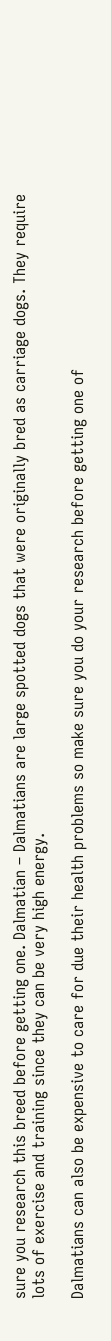sure you research this breed before getting one. Dalmatian – Dalmatians are large spotted dogs that were originally bred as carriage dogs. They require lots of exercise and training since they can be very high energy.

Dalmatians can also be expensive to care for due their health problems so make sure you do your research before getting one of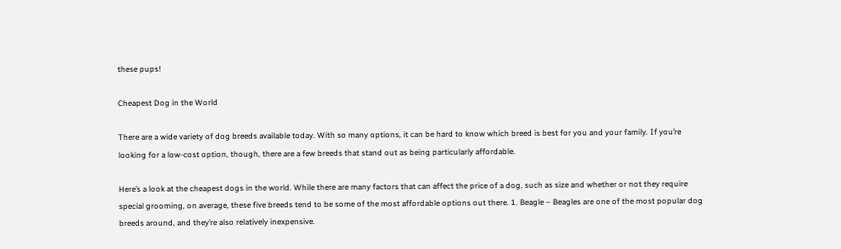these pups!

Cheapest Dog in the World

There are a wide variety of dog breeds available today. With so many options, it can be hard to know which breed is best for you and your family. If you’re looking for a low-cost option, though, there are a few breeds that stand out as being particularly affordable.

Here’s a look at the cheapest dogs in the world. While there are many factors that can affect the price of a dog, such as size and whether or not they require special grooming, on average, these five breeds tend to be some of the most affordable options out there. 1. Beagle – Beagles are one of the most popular dog breeds around, and they’re also relatively inexpensive.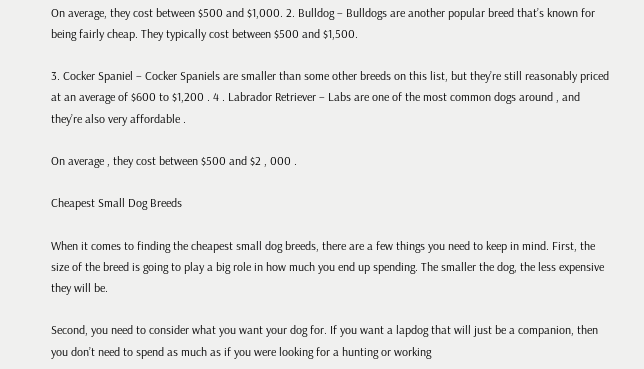On average, they cost between $500 and $1,000. 2. Bulldog – Bulldogs are another popular breed that’s known for being fairly cheap. They typically cost between $500 and $1,500.

3. Cocker Spaniel – Cocker Spaniels are smaller than some other breeds on this list, but they’re still reasonably priced at an average of $600 to $1,200 . 4 . Labrador Retriever – Labs are one of the most common dogs around , and they’re also very affordable .

On average , they cost between $500 and $2 , 000 .

Cheapest Small Dog Breeds

When it comes to finding the cheapest small dog breeds, there are a few things you need to keep in mind. First, the size of the breed is going to play a big role in how much you end up spending. The smaller the dog, the less expensive they will be.

Second, you need to consider what you want your dog for. If you want a lapdog that will just be a companion, then you don’t need to spend as much as if you were looking for a hunting or working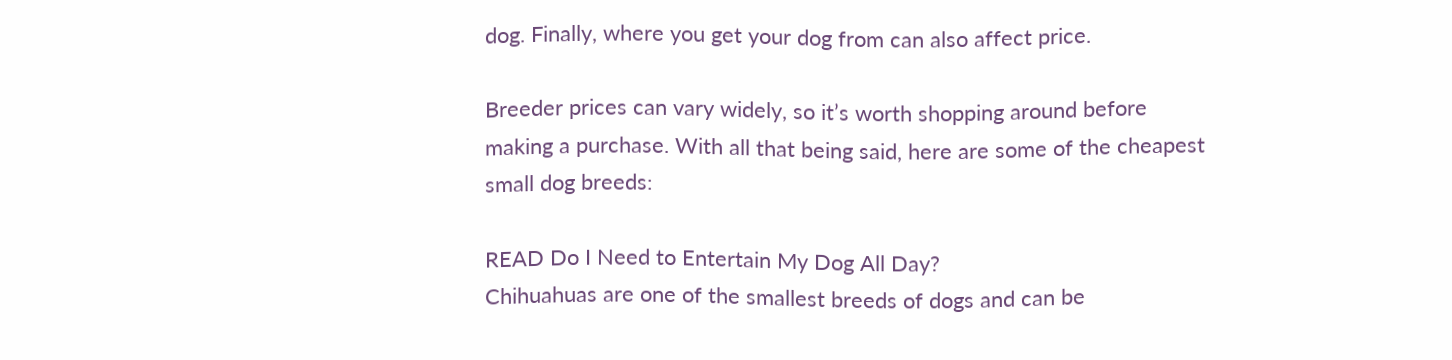dog. Finally, where you get your dog from can also affect price.

Breeder prices can vary widely, so it’s worth shopping around before making a purchase. With all that being said, here are some of the cheapest small dog breeds:

READ Do I Need to Entertain My Dog All Day?
Chihuahuas are one of the smallest breeds of dogs and can be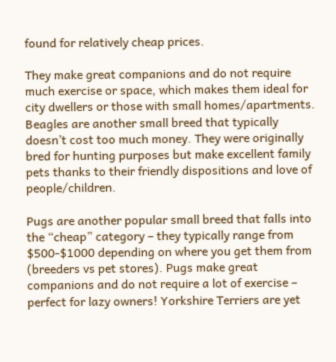found for relatively cheap prices.

They make great companions and do not require much exercise or space, which makes them ideal for city dwellers or those with small homes/apartments. Beagles are another small breed that typically doesn’t cost too much money. They were originally bred for hunting purposes but make excellent family pets thanks to their friendly dispositions and love of people/children.

Pugs are another popular small breed that falls into the “cheap” category – they typically range from $500-$1000 depending on where you get them from (breeders vs pet stores). Pugs make great companions and do not require a lot of exercise – perfect for lazy owners! Yorkshire Terriers are yet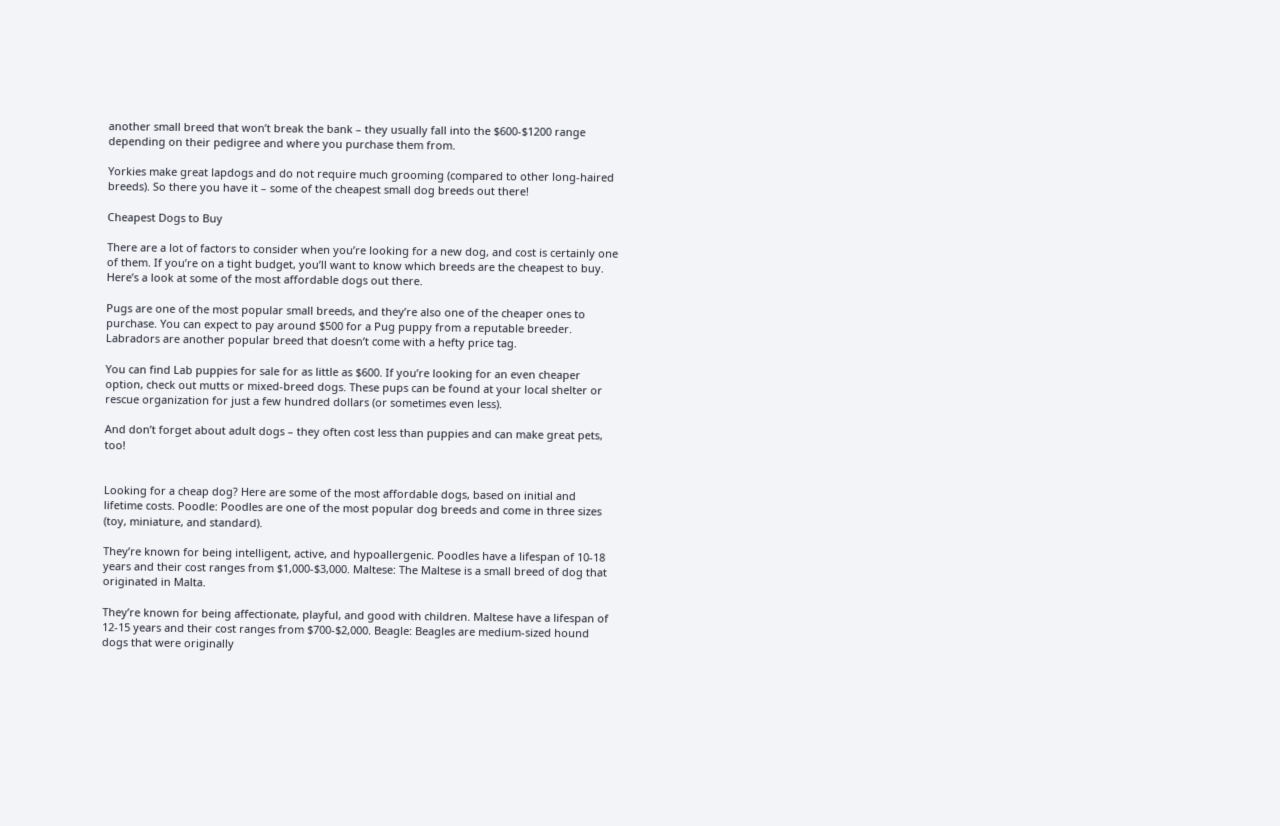another small breed that won’t break the bank – they usually fall into the $600-$1200 range depending on their pedigree and where you purchase them from.

Yorkies make great lapdogs and do not require much grooming (compared to other long-haired breeds). So there you have it – some of the cheapest small dog breeds out there!

Cheapest Dogs to Buy

There are a lot of factors to consider when you’re looking for a new dog, and cost is certainly one of them. If you’re on a tight budget, you’ll want to know which breeds are the cheapest to buy. Here’s a look at some of the most affordable dogs out there.

Pugs are one of the most popular small breeds, and they’re also one of the cheaper ones to purchase. You can expect to pay around $500 for a Pug puppy from a reputable breeder. Labradors are another popular breed that doesn’t come with a hefty price tag.

You can find Lab puppies for sale for as little as $600. If you’re looking for an even cheaper option, check out mutts or mixed-breed dogs. These pups can be found at your local shelter or rescue organization for just a few hundred dollars (or sometimes even less).

And don’t forget about adult dogs – they often cost less than puppies and can make great pets, too!


Looking for a cheap dog? Here are some of the most affordable dogs, based on initial and lifetime costs. Poodle: Poodles are one of the most popular dog breeds and come in three sizes (toy, miniature, and standard).

They’re known for being intelligent, active, and hypoallergenic. Poodles have a lifespan of 10-18 years and their cost ranges from $1,000-$3,000. Maltese: The Maltese is a small breed of dog that originated in Malta.

They’re known for being affectionate, playful, and good with children. Maltese have a lifespan of 12-15 years and their cost ranges from $700-$2,000. Beagle: Beagles are medium-sized hound dogs that were originally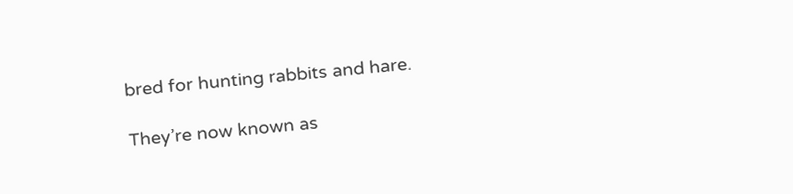bred for hunting rabbits and hare.

They’re now known as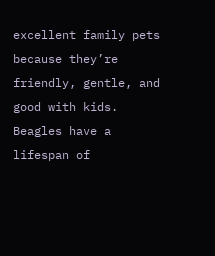excellent family pets because they’re friendly, gentle, and good with kids. Beagles have a lifespan of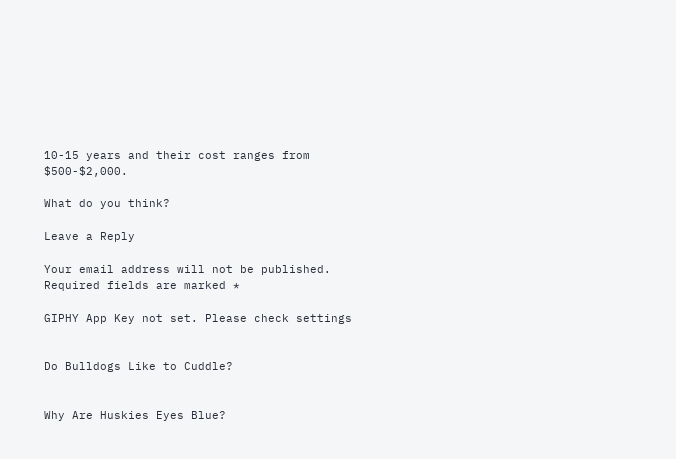10-15 years and their cost ranges from $500-$2,000.

What do you think?

Leave a Reply

Your email address will not be published. Required fields are marked *

GIPHY App Key not set. Please check settings


Do Bulldogs Like to Cuddle?


Why Are Huskies Eyes Blue?